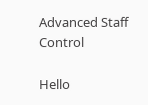Advanced Staff Control

Hello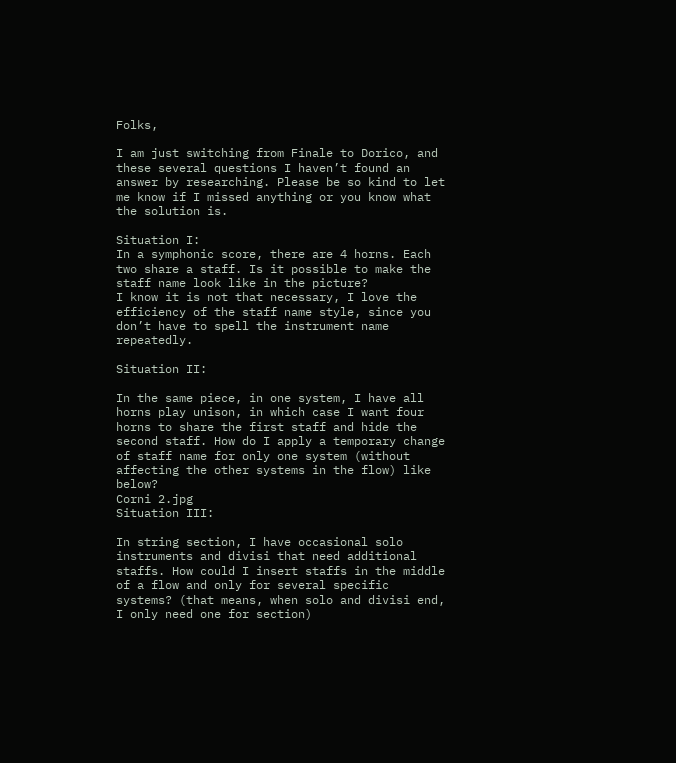Folks,

I am just switching from Finale to Dorico, and these several questions I haven’t found an answer by researching. Please be so kind to let me know if I missed anything or you know what the solution is.

Situation I:
In a symphonic score, there are 4 horns. Each two share a staff. Is it possible to make the staff name look like in the picture?
I know it is not that necessary, I love the efficiency of the staff name style, since you don’t have to spell the instrument name repeatedly.

Situation II:

In the same piece, in one system, I have all horns play unison, in which case I want four horns to share the first staff and hide the second staff. How do I apply a temporary change of staff name for only one system (without affecting the other systems in the flow) like below?
Corni 2.jpg
Situation III:

In string section, I have occasional solo instruments and divisi that need additional staffs. How could I insert staffs in the middle of a flow and only for several specific systems? (that means, when solo and divisi end, I only need one for section)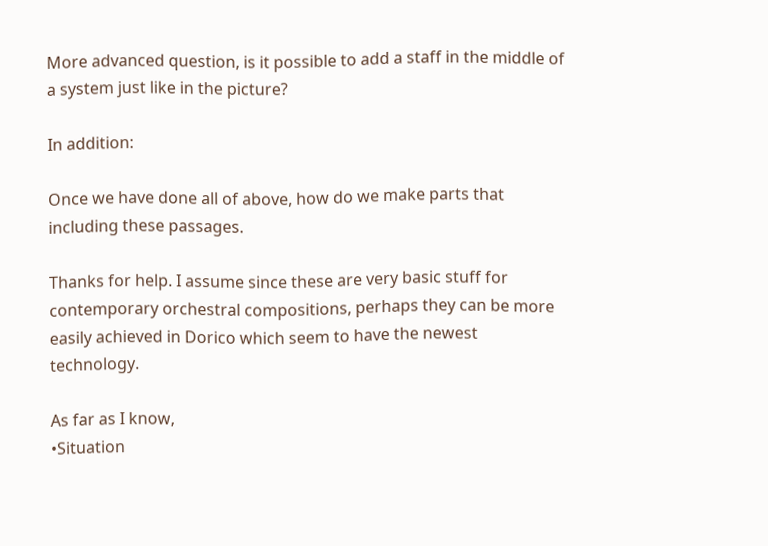More advanced question, is it possible to add a staff in the middle of a system just like in the picture?

In addition:

Once we have done all of above, how do we make parts that including these passages.

Thanks for help. I assume since these are very basic stuff for contemporary orchestral compositions, perhaps they can be more easily achieved in Dorico which seem to have the newest technology.

As far as I know,
•Situation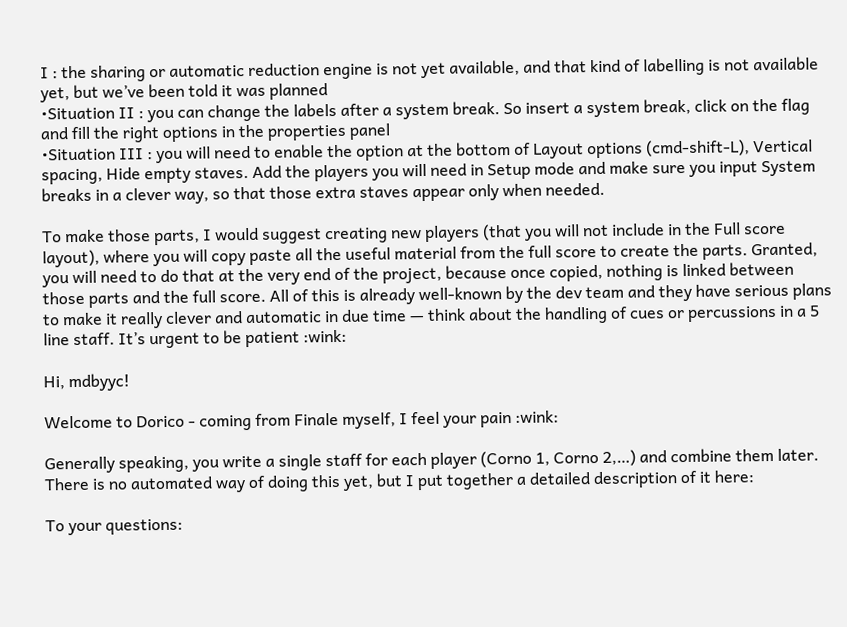I : the sharing or automatic reduction engine is not yet available, and that kind of labelling is not available yet, but we’ve been told it was planned
•Situation II : you can change the labels after a system break. So insert a system break, click on the flag and fill the right options in the properties panel
•Situation III : you will need to enable the option at the bottom of Layout options (cmd-shift-L), Vertical spacing, Hide empty staves. Add the players you will need in Setup mode and make sure you input System breaks in a clever way, so that those extra staves appear only when needed.

To make those parts, I would suggest creating new players (that you will not include in the Full score layout), where you will copy paste all the useful material from the full score to create the parts. Granted, you will need to do that at the very end of the project, because once copied, nothing is linked between those parts and the full score. All of this is already well-known by the dev team and they have serious plans to make it really clever and automatic in due time — think about the handling of cues or percussions in a 5 line staff. It’s urgent to be patient :wink:

Hi, mdbyyc!

Welcome to Dorico - coming from Finale myself, I feel your pain :wink:

Generally speaking, you write a single staff for each player (Corno 1, Corno 2,…) and combine them later. There is no automated way of doing this yet, but I put together a detailed description of it here:

To your questions: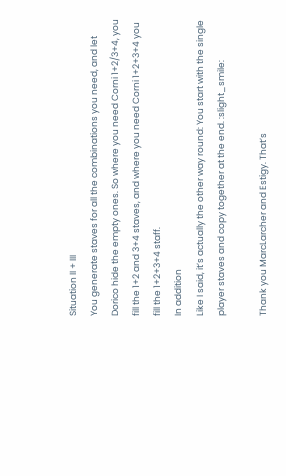Situation II + III
You generate staves for all the combinations you need, and let Dorico hide the empty ones. So where you need Corni 1+2/3+4, you fill the 1+2 and 3+4 staves, and where you need Corni 1+2+3+4 you fill the 1+2+3+4 staff.
In addition
Like I said, it’s actually the other way round: You start with the single player staves and copy together at the end. :slight_smile:

Thank you MarcLarcher and Estigy. That’s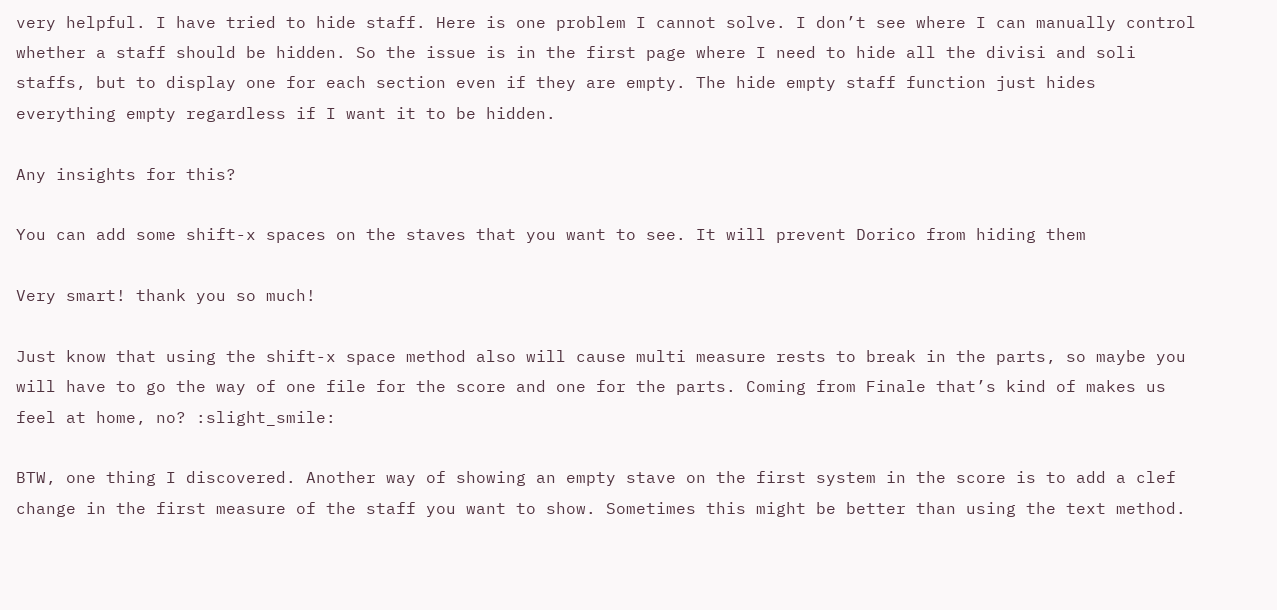very helpful. I have tried to hide staff. Here is one problem I cannot solve. I don’t see where I can manually control whether a staff should be hidden. So the issue is in the first page where I need to hide all the divisi and soli staffs, but to display one for each section even if they are empty. The hide empty staff function just hides everything empty regardless if I want it to be hidden.

Any insights for this?

You can add some shift-x spaces on the staves that you want to see. It will prevent Dorico from hiding them

Very smart! thank you so much!

Just know that using the shift-x space method also will cause multi measure rests to break in the parts, so maybe you will have to go the way of one file for the score and one for the parts. Coming from Finale that’s kind of makes us feel at home, no? :slight_smile:

BTW, one thing I discovered. Another way of showing an empty stave on the first system in the score is to add a clef change in the first measure of the staff you want to show. Sometimes this might be better than using the text method.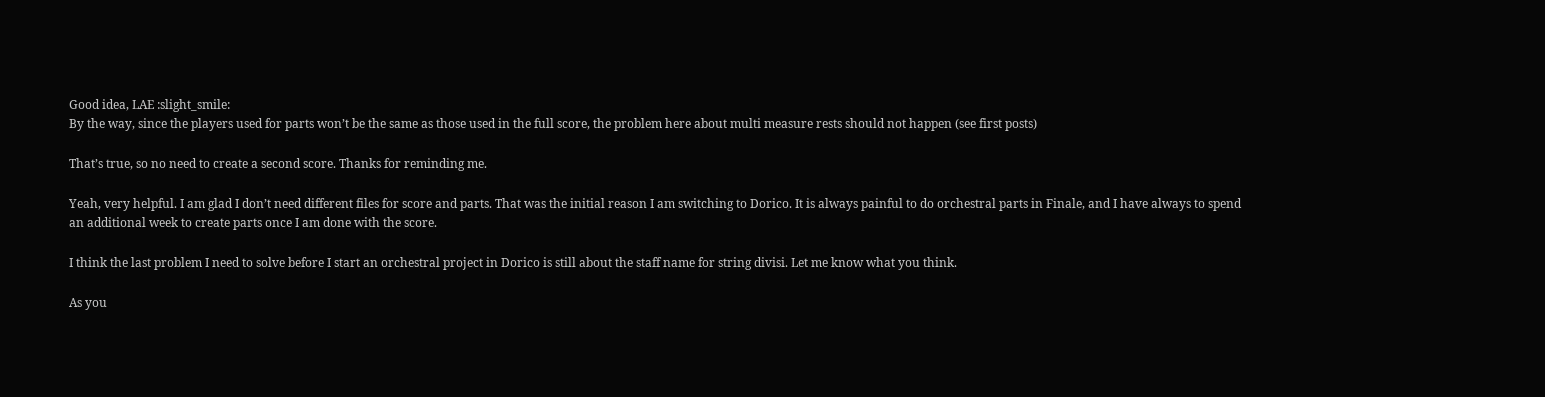Good idea, LAE :slight_smile:
By the way, since the players used for parts won’t be the same as those used in the full score, the problem here about multi measure rests should not happen (see first posts)

That’s true, so no need to create a second score. Thanks for reminding me.

Yeah, very helpful. I am glad I don’t need different files for score and parts. That was the initial reason I am switching to Dorico. It is always painful to do orchestral parts in Finale, and I have always to spend an additional week to create parts once I am done with the score.

I think the last problem I need to solve before I start an orchestral project in Dorico is still about the staff name for string divisi. Let me know what you think.

As you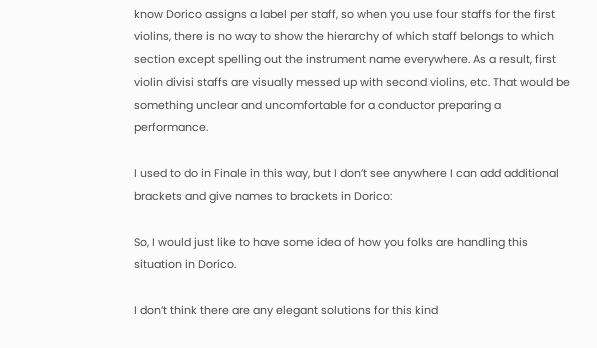know Dorico assigns a label per staff, so when you use four staffs for the first violins, there is no way to show the hierarchy of which staff belongs to which section except spelling out the instrument name everywhere. As a result, first violin divisi staffs are visually messed up with second violins, etc. That would be something unclear and uncomfortable for a conductor preparing a performance.

I used to do in Finale in this way, but I don’t see anywhere I can add additional brackets and give names to brackets in Dorico:

So, I would just like to have some idea of how you folks are handling this situation in Dorico.

I don’t think there are any elegant solutions for this kind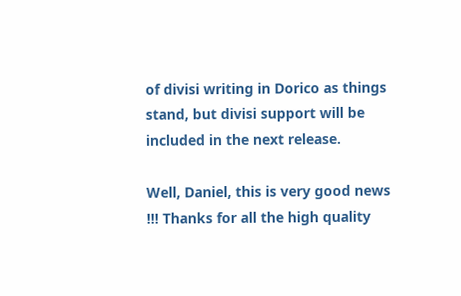of divisi writing in Dorico as things stand, but divisi support will be included in the next release.

Well, Daniel, this is very good news !!! Thanks for all the high quality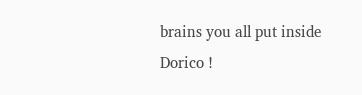brains you all put inside Dorico !